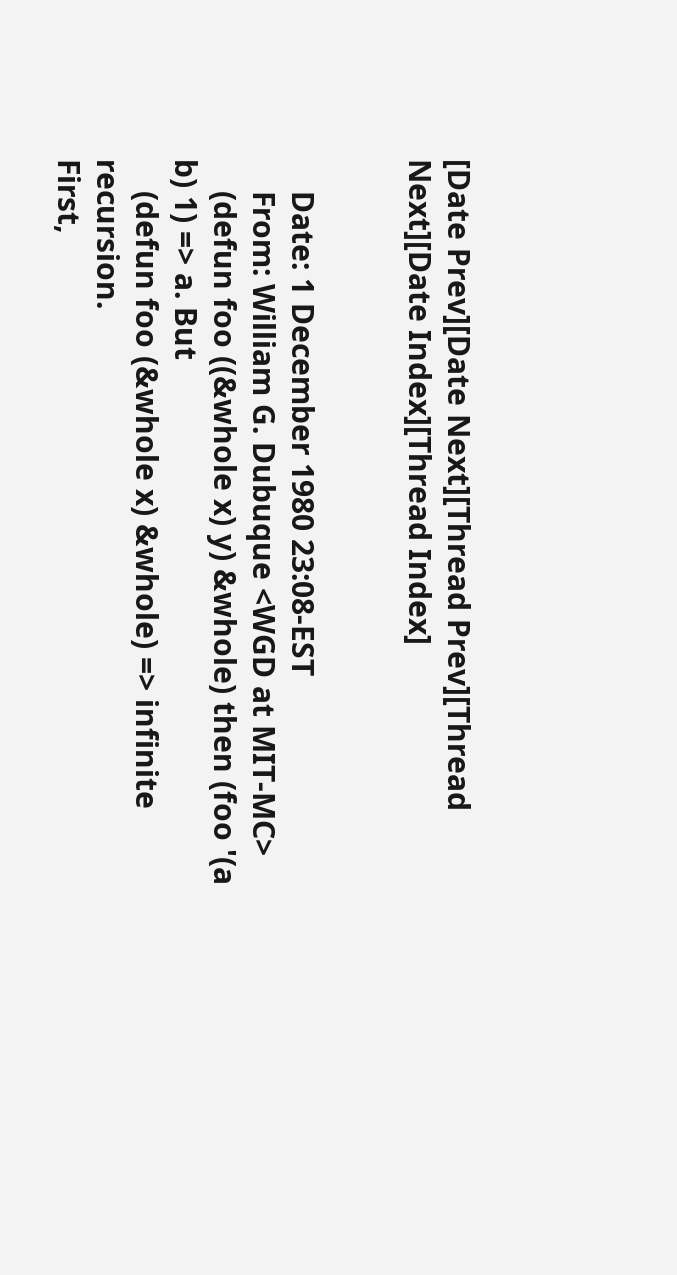[Date Prev][Date Next][Thread Prev][Thread Next][Date Index][Thread Index]


    Date: 1 December 1980 23:08-EST
    From: William G. Dubuque <WGD at MIT-MC>
    (defun foo ((&whole x) y) &whole) then (foo '(a b) 1) => a. But
    (defun foo (&whole x) &whole) => infinite recursion.
First,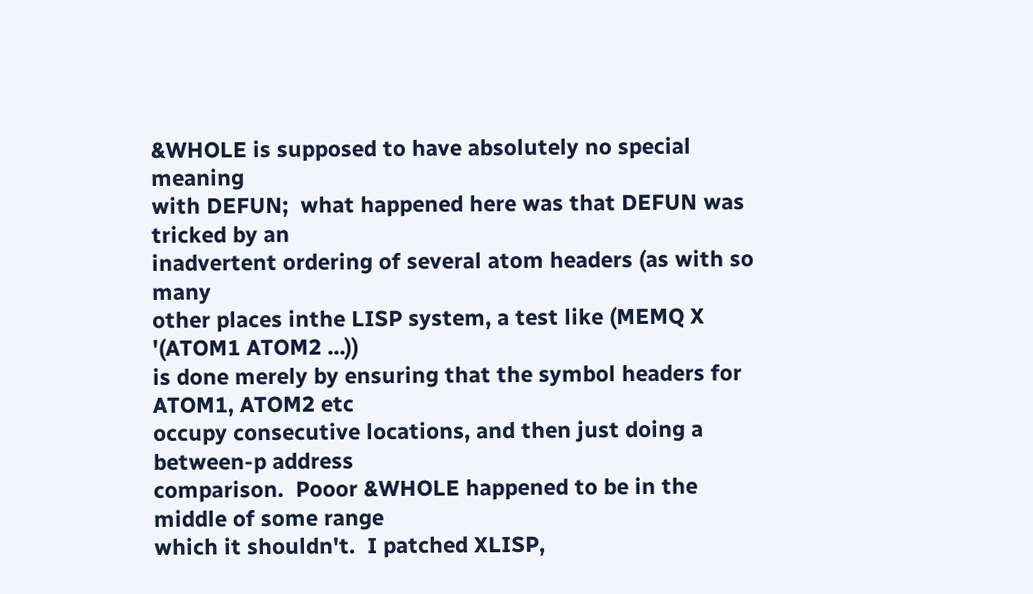&WHOLE is supposed to have absolutely no special meaning
with DEFUN;  what happened here was that DEFUN was tricked by an
inadvertent ordering of several atom headers (as with so many
other places inthe LISP system, a test like (MEMQ X '(ATOM1 ATOM2 ...))
is done merely by ensuring that the symbol headers for ATOM1, ATOM2 etc
occupy consecutive locations, and then just doing a between-p address
comparison.  Pooor &WHOLE happened to be in the middle of some range
which it shouldn't.  I patched XLISP,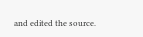and edited the source.